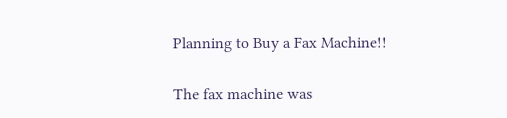Planning to Buy a Fax Machine!!

The fax machine was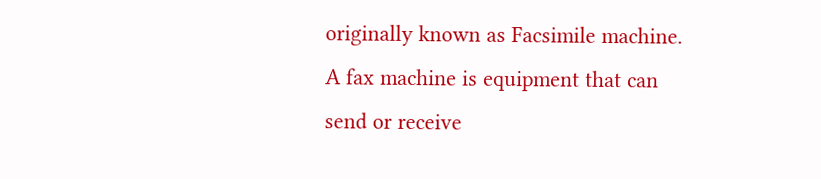originally known as Facsimile machine. A fax machine is equipment that can send or receive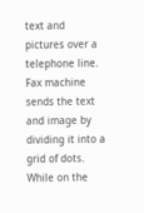text and pictures over a telephone line. Fax machine sends the text and image by dividing it into a grid of dots. While on the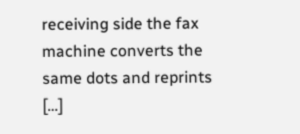receiving side the fax machine converts the same dots and reprints […]